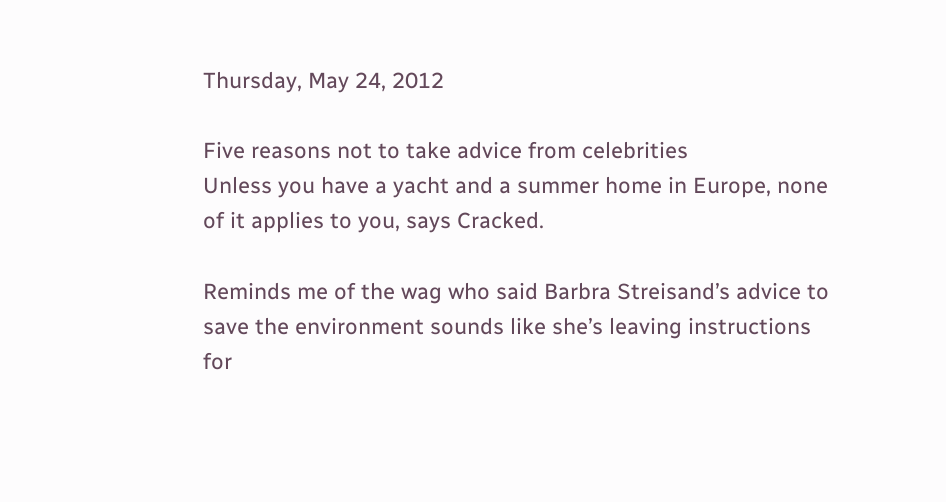Thursday, May 24, 2012

Five reasons not to take advice from celebrities
Unless you have a yacht and a summer home in Europe, none of it applies to you, says Cracked.

Reminds me of the wag who said Barbra Streisand’s advice to save the environment sounds like she’s leaving instructions for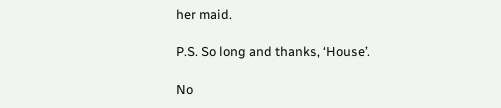her maid.

P.S. So long and thanks, ‘House’.

No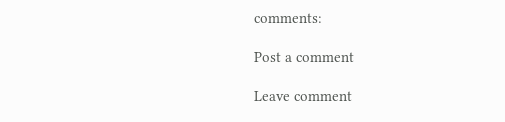comments:

Post a comment

Leave comment